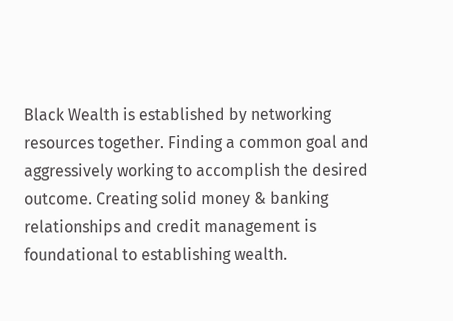Black Wealth is established by networking resources together. Finding a common goal and aggressively working to accomplish the desired outcome. Creating solid money & banking relationships and credit management is foundational to establishing wealth.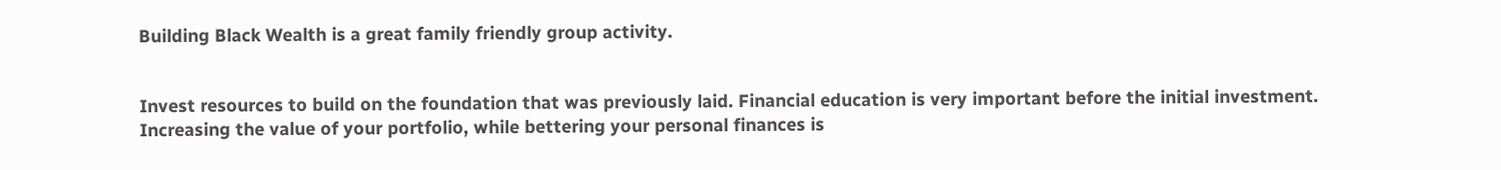Building Black Wealth is a great family friendly group activity.


Invest resources to build on the foundation that was previously laid. Financial education is very important before the initial investment. Increasing the value of your portfolio, while bettering your personal finances is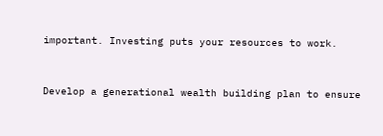important. Investing puts your resources to work.


Develop a generational wealth building plan to ensure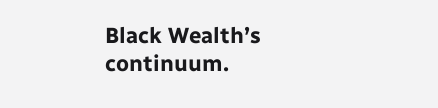Black Wealth’s continuum.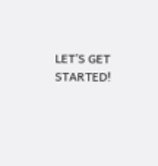LET’S GET STARTED!